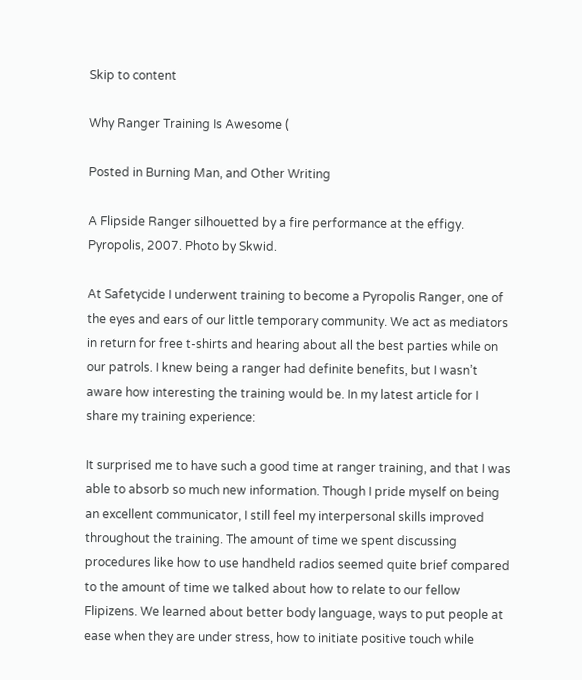Skip to content

Why Ranger Training Is Awesome (

Posted in Burning Man, and Other Writing

A Flipside Ranger silhouetted by a fire performance at the effigy. Pyropolis, 2007. Photo by Skwid.

At Safetycide I underwent training to become a Pyropolis Ranger, one of the eyes and ears of our little temporary community. We act as mediators in return for free t-shirts and hearing about all the best parties while on our patrols. I knew being a ranger had definite benefits, but I wasn’t aware how interesting the training would be. In my latest article for I share my training experience:

It surprised me to have such a good time at ranger training, and that I was able to absorb so much new information. Though I pride myself on being an excellent communicator, I still feel my interpersonal skills improved throughout the training. The amount of time we spent discussing procedures like how to use handheld radios seemed quite brief compared to the amount of time we talked about how to relate to our fellow Flipizens. We learned about better body language, ways to put people at ease when they are under stress, how to initiate positive touch while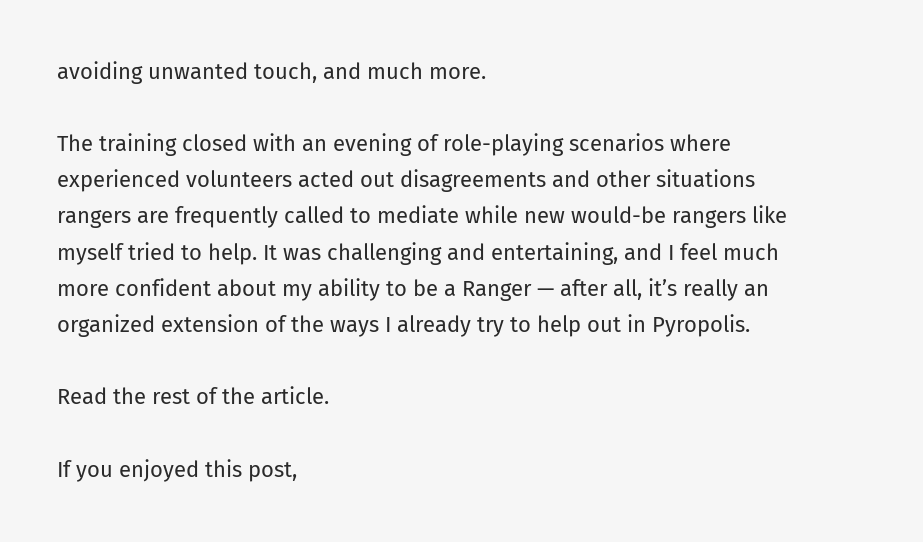avoiding unwanted touch, and much more.

The training closed with an evening of role-playing scenarios where experienced volunteers acted out disagreements and other situations rangers are frequently called to mediate while new would-be rangers like myself tried to help. It was challenging and entertaining, and I feel much more confident about my ability to be a Ranger — after all, it’s really an organized extension of the ways I already try to help out in Pyropolis.

Read the rest of the article.

If you enjoyed this post,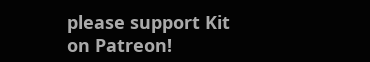please support Kit on Patreon!